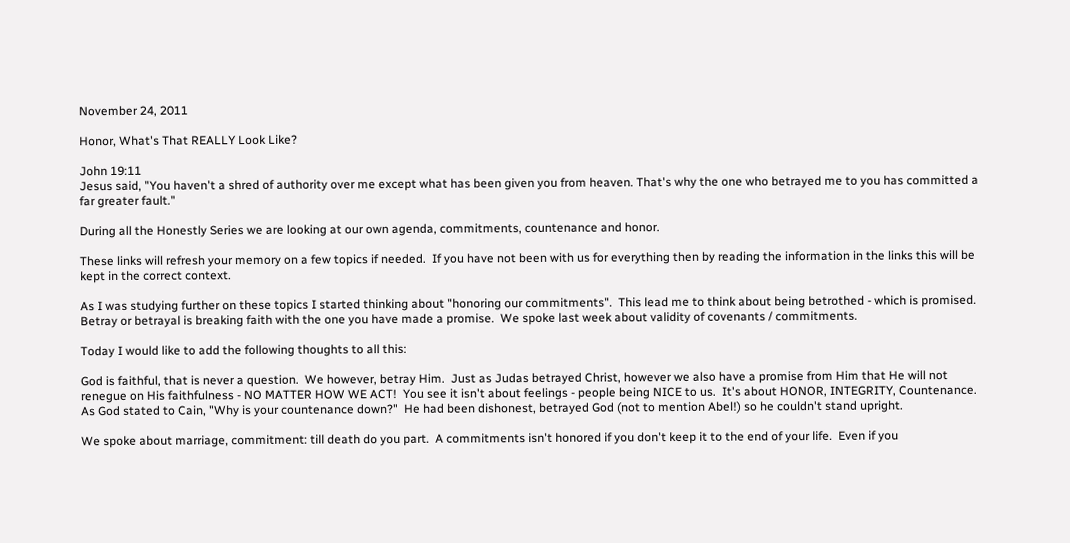November 24, 2011

Honor, What's That REALLY Look Like?

John 19:11
Jesus said, "You haven't a shred of authority over me except what has been given you from heaven. That's why the one who betrayed me to you has committed a far greater fault."

During all the Honestly Series we are looking at our own agenda, commitments, countenance and honor.

These links will refresh your memory on a few topics if needed.  If you have not been with us for everything then by reading the information in the links this will be kept in the correct context.

As I was studying further on these topics I started thinking about "honoring our commitments".  This lead me to think about being betrothed - which is promised.  Betray or betrayal is breaking faith with the one you have made a promise.  We spoke last week about validity of covenants / commitments.

Today I would like to add the following thoughts to all this:

God is faithful, that is never a question.  We however, betray Him.  Just as Judas betrayed Christ, however we also have a promise from Him that He will not renegue on His faithfulness - NO MATTER HOW WE ACT!  You see it isn't about feelings - people being NICE to us.  It's about HONOR, INTEGRITY, Countenance.  As God stated to Cain, "Why is your countenance down?"  He had been dishonest, betrayed God (not to mention Abel!) so he couldn't stand upright.

We spoke about marriage, commitment: till death do you part.  A commitments isn't honored if you don't keep it to the end of your life.  Even if you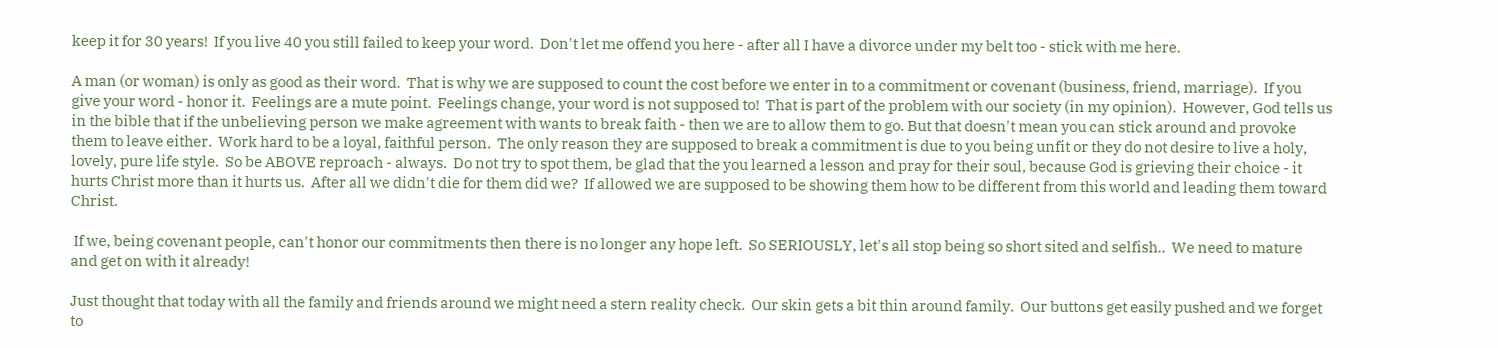keep it for 30 years!  If you live 40 you still failed to keep your word.  Don't let me offend you here - after all I have a divorce under my belt too - stick with me here.

A man (or woman) is only as good as their word.  That is why we are supposed to count the cost before we enter in to a commitment or covenant (business, friend, marriage).  If you give your word - honor it.  Feelings are a mute point.  Feelings change, your word is not supposed to!  That is part of the problem with our society (in my opinion).  However, God tells us in the bible that if the unbelieving person we make agreement with wants to break faith - then we are to allow them to go. But that doesn't mean you can stick around and provoke them to leave either.  Work hard to be a loyal, faithful person.  The only reason they are supposed to break a commitment is due to you being unfit or they do not desire to live a holy, lovely, pure life style.  So be ABOVE reproach - always.  Do not try to spot them, be glad that the you learned a lesson and pray for their soul, because God is grieving their choice - it hurts Christ more than it hurts us.  After all we didn't die for them did we?  If allowed we are supposed to be showing them how to be different from this world and leading them toward Christ.

 If we, being covenant people, can't honor our commitments then there is no longer any hope left.  So SERIOUSLY, let's all stop being so short sited and selfish..  We need to mature and get on with it already!

Just thought that today with all the family and friends around we might need a stern reality check.  Our skin gets a bit thin around family.  Our buttons get easily pushed and we forget to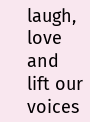laugh, love and lift our voices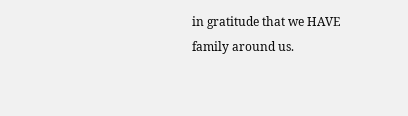in gratitude that we HAVE family around us.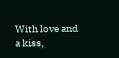With love and a kiss,